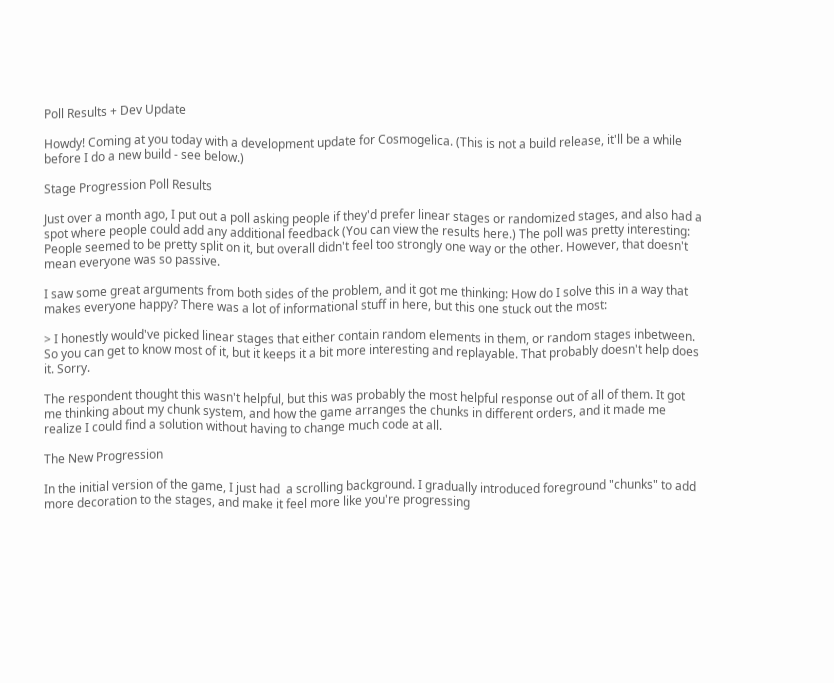Poll Results + Dev Update

Howdy! Coming at you today with a development update for Cosmogelica. (This is not a build release, it'll be a while before I do a new build - see below.)

Stage Progression Poll Results

Just over a month ago, I put out a poll asking people if they'd prefer linear stages or randomized stages, and also had a spot where people could add any additional feedback (You can view the results here.) The poll was pretty interesting: People seemed to be pretty split on it, but overall didn't feel too strongly one way or the other. However, that doesn't mean everyone was so passive.

I saw some great arguments from both sides of the problem, and it got me thinking: How do I solve this in a way that makes everyone happy? There was a lot of informational stuff in here, but this one stuck out the most:

> I honestly would've picked linear stages that either contain random elements in them, or random stages inbetween. So you can get to know most of it, but it keeps it a bit more interesting and replayable. That probably doesn't help does it. Sorry.

The respondent thought this wasn't helpful, but this was probably the most helpful response out of all of them. It got me thinking about my chunk system, and how the game arranges the chunks in different orders, and it made me realize I could find a solution without having to change much code at all.

The New Progression

In the initial version of the game, I just had  a scrolling background. I gradually introduced foreground "chunks" to add more decoration to the stages, and make it feel more like you're progressing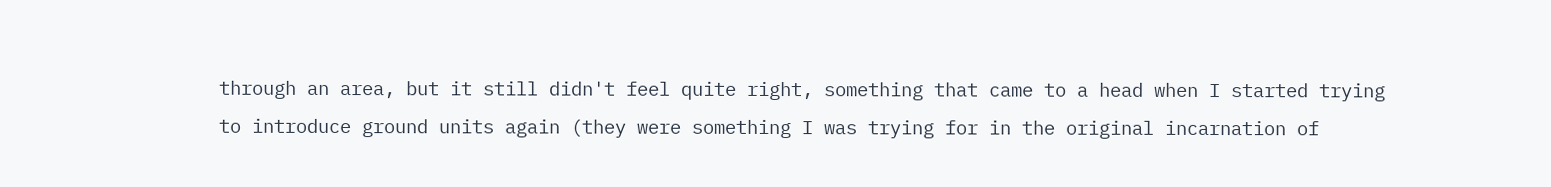through an area, but it still didn't feel quite right, something that came to a head when I started trying to introduce ground units again (they were something I was trying for in the original incarnation of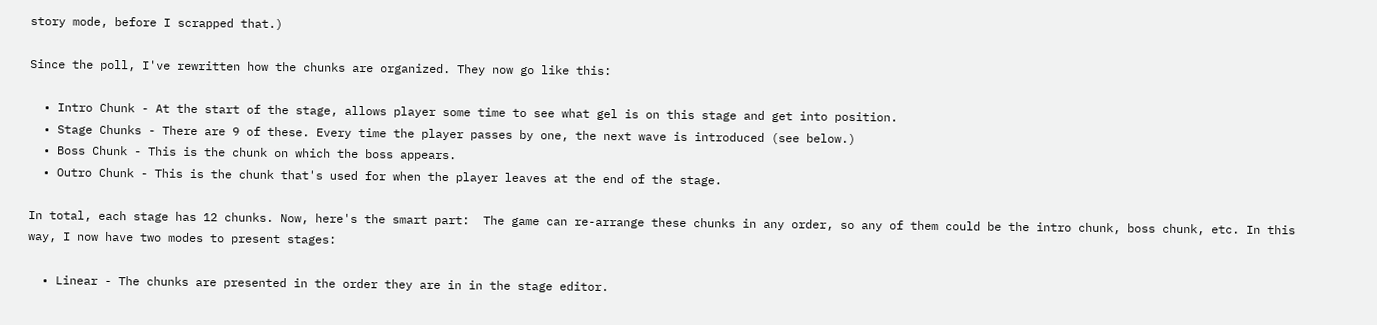story mode, before I scrapped that.)

Since the poll, I've rewritten how the chunks are organized. They now go like this:

  • Intro Chunk - At the start of the stage, allows player some time to see what gel is on this stage and get into position.
  • Stage Chunks - There are 9 of these. Every time the player passes by one, the next wave is introduced (see below.)
  • Boss Chunk - This is the chunk on which the boss appears.
  • Outro Chunk - This is the chunk that's used for when the player leaves at the end of the stage.

In total, each stage has 12 chunks. Now, here's the smart part:  The game can re-arrange these chunks in any order, so any of them could be the intro chunk, boss chunk, etc. In this way, I now have two modes to present stages:

  • Linear - The chunks are presented in the order they are in in the stage editor.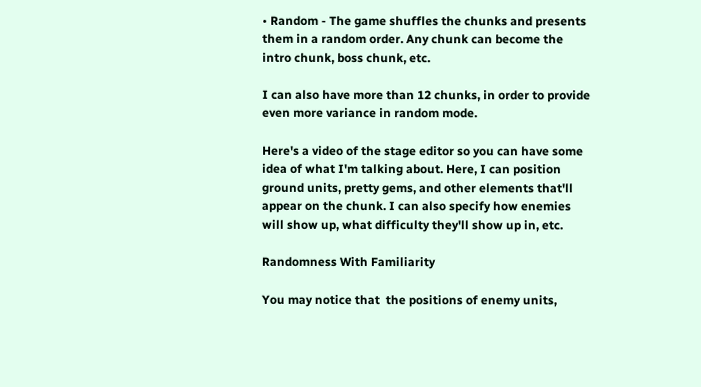• Random - The game shuffles the chunks and presents them in a random order. Any chunk can become the intro chunk, boss chunk, etc.

I can also have more than 12 chunks, in order to provide even more variance in random mode.

Here's a video of the stage editor so you can have some idea of what I'm talking about. Here, I can position ground units, pretty gems, and other elements that'll appear on the chunk. I can also specify how enemies will show up, what difficulty they'll show up in, etc.

Randomness With Familiarity

You may notice that  the positions of enemy units,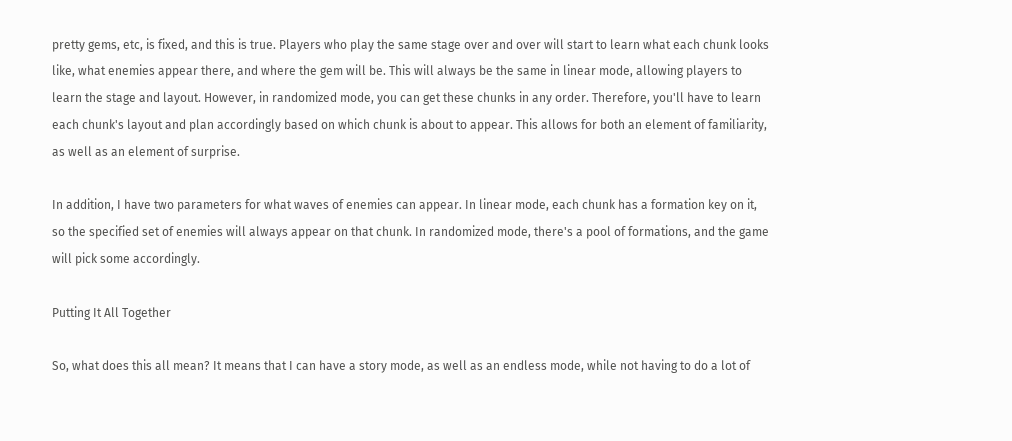pretty gems, etc, is fixed, and this is true. Players who play the same stage over and over will start to learn what each chunk looks like, what enemies appear there, and where the gem will be. This will always be the same in linear mode, allowing players to learn the stage and layout. However, in randomized mode, you can get these chunks in any order. Therefore, you'll have to learn each chunk's layout and plan accordingly based on which chunk is about to appear. This allows for both an element of familiarity, as well as an element of surprise.

In addition, I have two parameters for what waves of enemies can appear. In linear mode, each chunk has a formation key on it, so the specified set of enemies will always appear on that chunk. In randomized mode, there's a pool of formations, and the game will pick some accordingly.

Putting It All Together

So, what does this all mean? It means that I can have a story mode, as well as an endless mode, while not having to do a lot of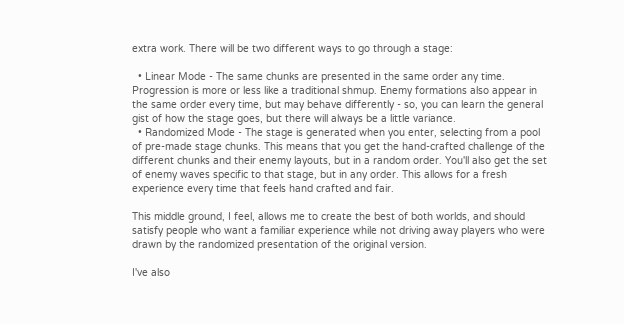extra work. There will be two different ways to go through a stage:

  • Linear Mode - The same chunks are presented in the same order any time. Progression is more or less like a traditional shmup. Enemy formations also appear in the same order every time, but may behave differently - so, you can learn the general gist of how the stage goes, but there will always be a little variance.
  • Randomized Mode - The stage is generated when you enter, selecting from a pool of pre-made stage chunks. This means that you get the hand-crafted challenge of the different chunks and their enemy layouts, but in a random order. You'll also get the set of enemy waves specific to that stage, but in any order. This allows for a fresh experience every time that feels hand crafted and fair.

This middle ground, I feel, allows me to create the best of both worlds, and should satisfy people who want a familiar experience while not driving away players who were drawn by the randomized presentation of the original version.

I've also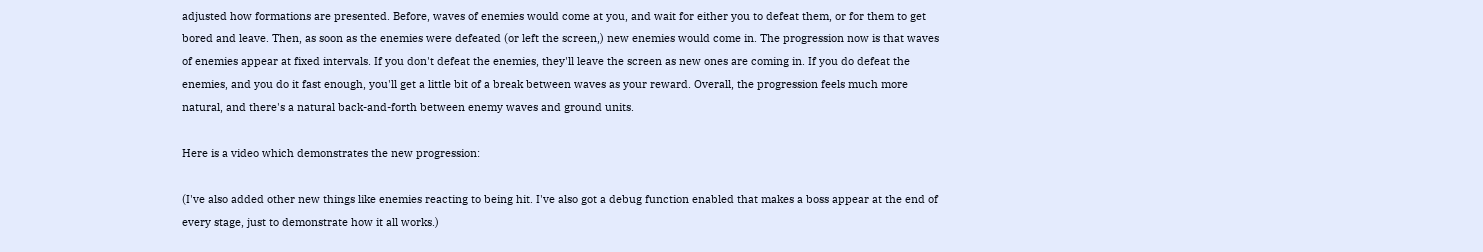adjusted how formations are presented. Before, waves of enemies would come at you, and wait for either you to defeat them, or for them to get bored and leave. Then, as soon as the enemies were defeated (or left the screen,) new enemies would come in. The progression now is that waves of enemies appear at fixed intervals. If you don't defeat the enemies, they'll leave the screen as new ones are coming in. If you do defeat the enemies, and you do it fast enough, you'll get a little bit of a break between waves as your reward. Overall, the progression feels much more natural, and there's a natural back-and-forth between enemy waves and ground units.

Here is a video which demonstrates the new progression:

(I've also added other new things like enemies reacting to being hit. I've also got a debug function enabled that makes a boss appear at the end of every stage, just to demonstrate how it all works.)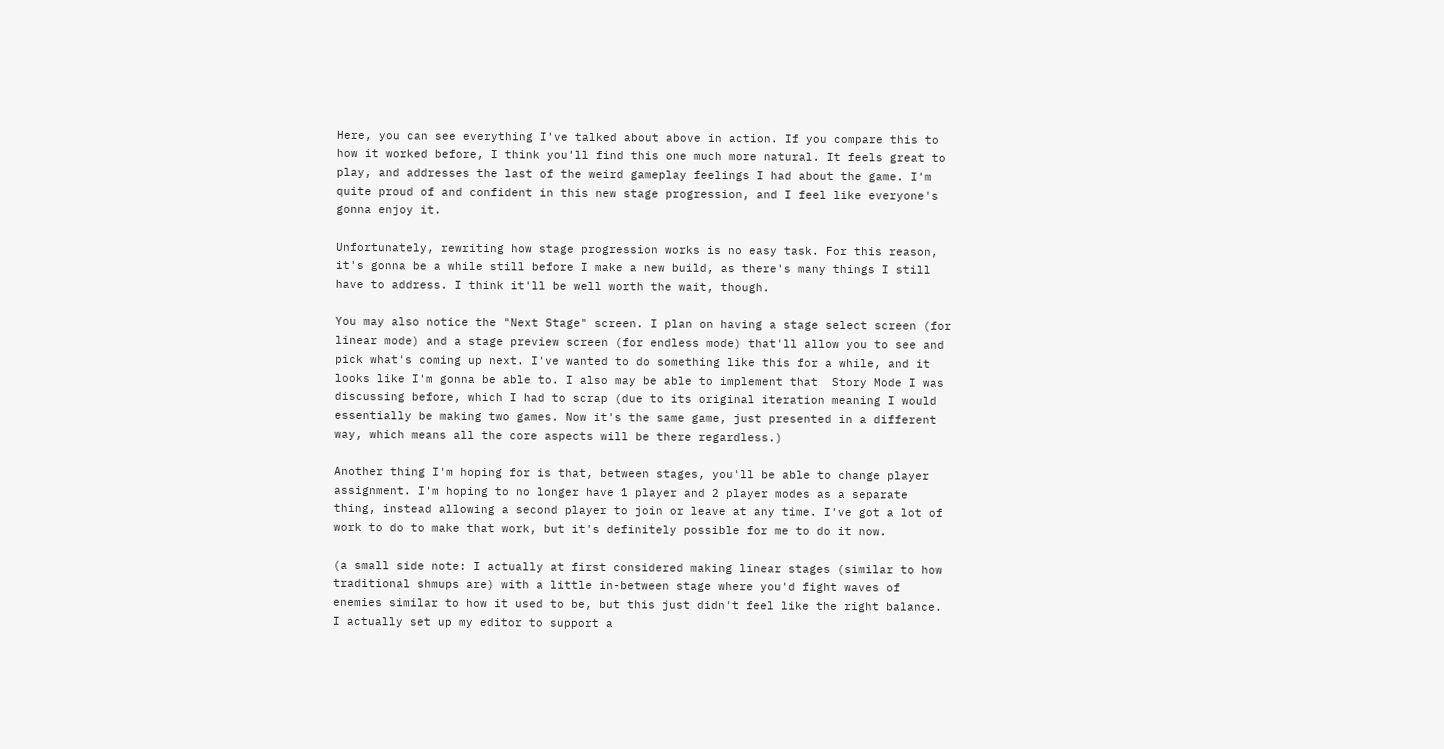Here, you can see everything I've talked about above in action. If you compare this to  how it worked before, I think you'll find this one much more natural. It feels great to play, and addresses the last of the weird gameplay feelings I had about the game. I'm quite proud of and confident in this new stage progression, and I feel like everyone's gonna enjoy it.

Unfortunately, rewriting how stage progression works is no easy task. For this reason, it's gonna be a while still before I make a new build, as there's many things I still have to address. I think it'll be well worth the wait, though.

You may also notice the "Next Stage" screen. I plan on having a stage select screen (for linear mode) and a stage preview screen (for endless mode) that'll allow you to see and pick what's coming up next. I've wanted to do something like this for a while, and it looks like I'm gonna be able to. I also may be able to implement that  Story Mode I was discussing before, which I had to scrap (due to its original iteration meaning I would essentially be making two games. Now it's the same game, just presented in a different way, which means all the core aspects will be there regardless.)

Another thing I'm hoping for is that, between stages, you'll be able to change player assignment. I'm hoping to no longer have 1 player and 2 player modes as a separate thing, instead allowing a second player to join or leave at any time. I've got a lot of work to do to make that work, but it's definitely possible for me to do it now.

(a small side note: I actually at first considered making linear stages (similar to how traditional shmups are) with a little in-between stage where you'd fight waves of enemies similar to how it used to be, but this just didn't feel like the right balance. I actually set up my editor to support a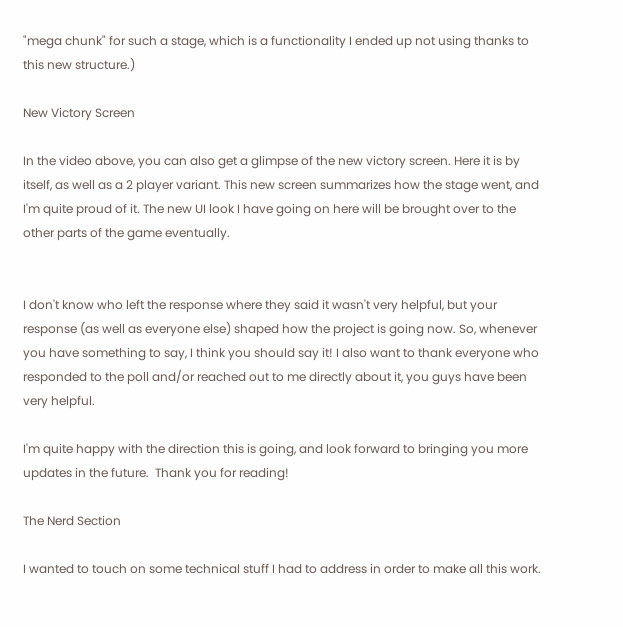"mega chunk" for such a stage, which is a functionality I ended up not using thanks to this new structure.)

New Victory Screen

In the video above, you can also get a glimpse of the new victory screen. Here it is by itself, as well as a 2 player variant. This new screen summarizes how the stage went, and I'm quite proud of it. The new UI look I have going on here will be brought over to the other parts of the game eventually.


I don't know who left the response where they said it wasn't very helpful, but your response (as well as everyone else) shaped how the project is going now. So, whenever you have something to say, I think you should say it! I also want to thank everyone who responded to the poll and/or reached out to me directly about it, you guys have been very helpful.

I'm quite happy with the direction this is going, and look forward to bringing you more updates in the future.  Thank you for reading!

The Nerd Section

I wanted to touch on some technical stuff I had to address in order to make all this work.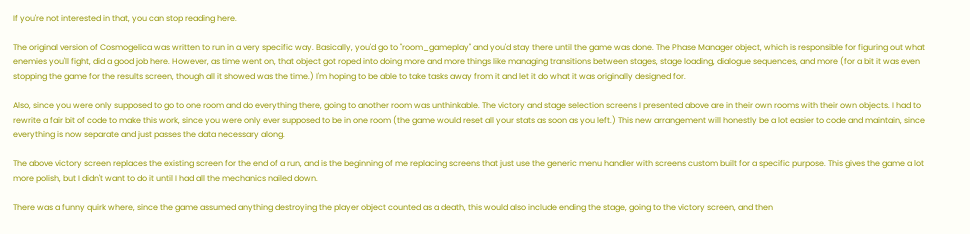If you're not interested in that, you can stop reading here.

The original version of Cosmogelica was written to run in a very specific way. Basically, you'd go to "room_gameplay" and you'd stay there until the game was done. The Phase Manager object, which is responsible for figuring out what enemies you'll fight, did a good job here. However, as time went on, that object got roped into doing more and more things like managing transitions between stages, stage loading, dialogue sequences, and more (for a bit it was even stopping the game for the results screen, though all it showed was the time.) I'm hoping to be able to take tasks away from it and let it do what it was originally designed for.

Also, since you were only supposed to go to one room and do everything there, going to another room was unthinkable. The victory and stage selection screens I presented above are in their own rooms with their own objects. I had to rewrite a fair bit of code to make this work, since you were only ever supposed to be in one room (the game would reset all your stats as soon as you left.) This new arrangement will honestly be a lot easier to code and maintain, since everything is now separate and just passes the data necessary along.

The above victory screen replaces the existing screen for the end of a run, and is the beginning of me replacing screens that just use the generic menu handler with screens custom built for a specific purpose. This gives the game a lot more polish, but I didn't want to do it until I had all the mechanics nailed down.

There was a funny quirk where, since the game assumed anything destroying the player object counted as a death, this would also include ending the stage, going to the victory screen, and then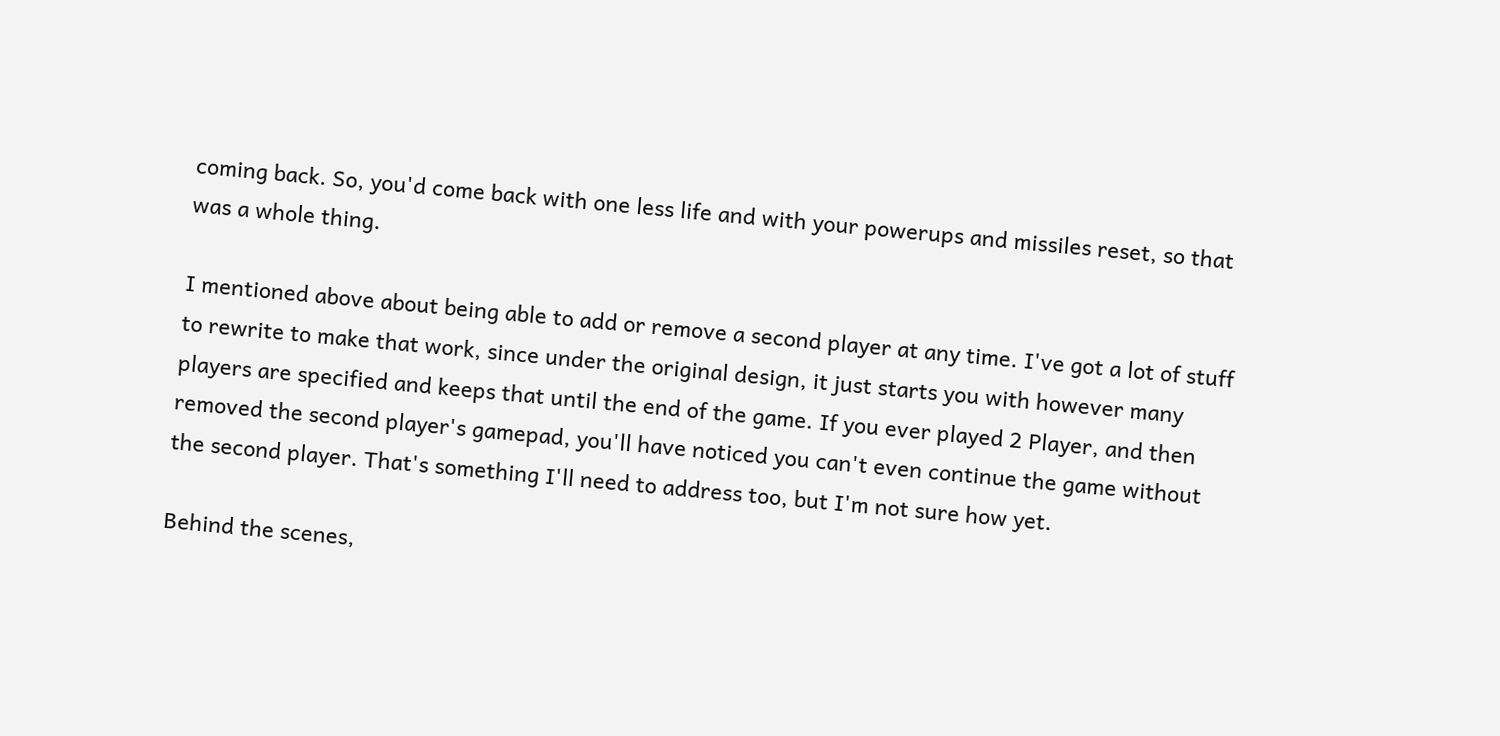coming back. So, you'd come back with one less life and with your powerups and missiles reset, so that was a whole thing.

I mentioned above about being able to add or remove a second player at any time. I've got a lot of stuff to rewrite to make that work, since under the original design, it just starts you with however many players are specified and keeps that until the end of the game. If you ever played 2 Player, and then removed the second player's gamepad, you'll have noticed you can't even continue the game without the second player. That's something I'll need to address too, but I'm not sure how yet.

Behind the scenes,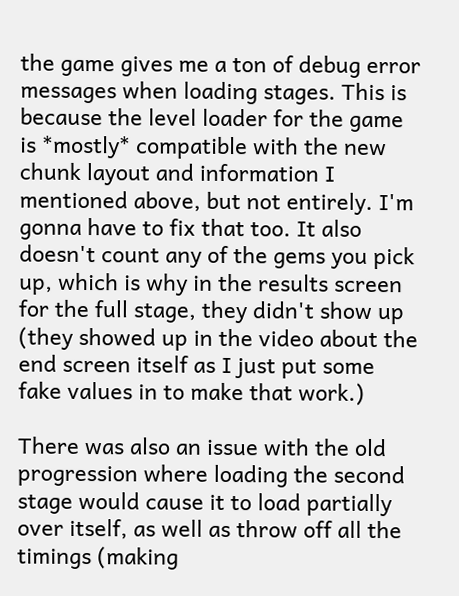the game gives me a ton of debug error messages when loading stages. This is because the level loader for the game is *mostly* compatible with the new chunk layout and information I mentioned above, but not entirely. I'm gonna have to fix that too. It also doesn't count any of the gems you pick up, which is why in the results screen for the full stage, they didn't show up (they showed up in the video about the end screen itself as I just put some fake values in to make that work.)

There was also an issue with the old progression where loading the second stage would cause it to load partially over itself, as well as throw off all the timings (making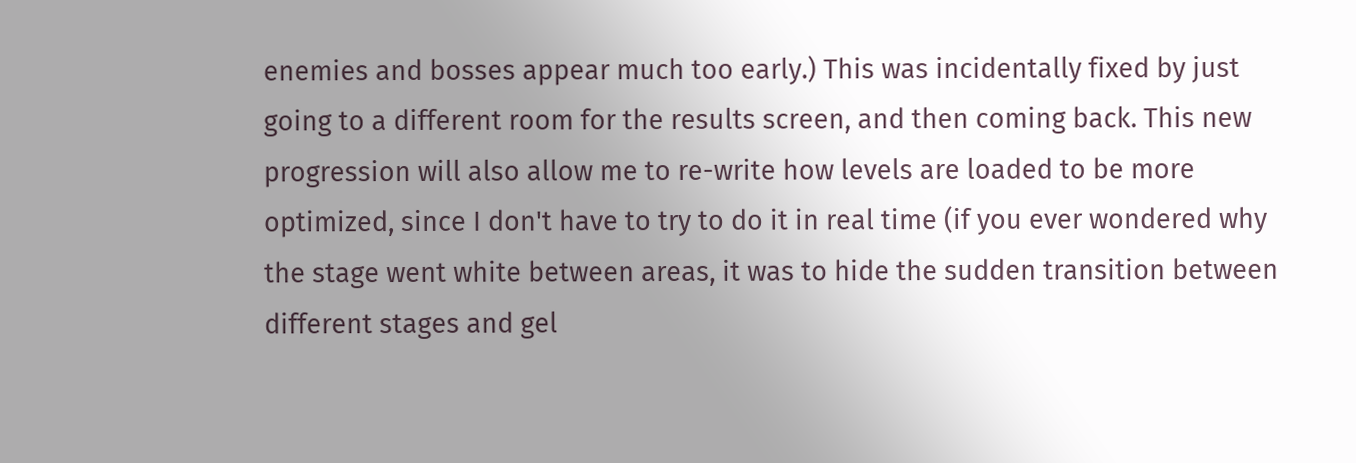enemies and bosses appear much too early.) This was incidentally fixed by just going to a different room for the results screen, and then coming back. This new progression will also allow me to re-write how levels are loaded to be more optimized, since I don't have to try to do it in real time (if you ever wondered why the stage went white between areas, it was to hide the sudden transition between different stages and gel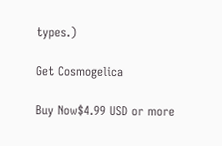types.)

Get Cosmogelica

Buy Now$4.99 USD or more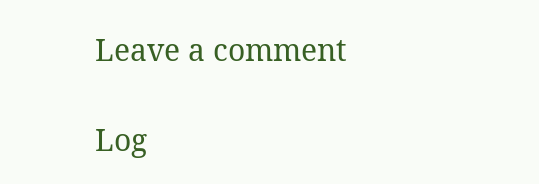Leave a comment

Log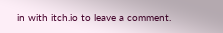in with itch.io to leave a comment.